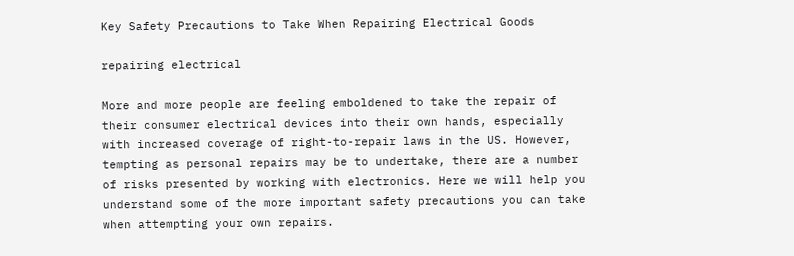Key Safety Precautions to Take When Repairing Electrical Goods

repairing electrical

More and more people are feeling emboldened to take the repair of their consumer electrical devices into their own hands, especially with increased coverage of right-to-repair laws in the US. However, tempting as personal repairs may be to undertake, there are a number of risks presented by working with electronics. Here we will help you understand some of the more important safety precautions you can take when attempting your own repairs.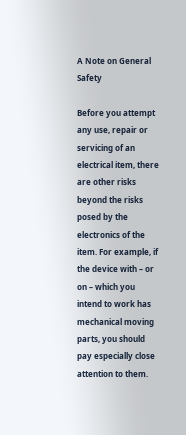A Note on General Safety

Before you attempt any use, repair or servicing of an electrical item, there are other risks beyond the risks posed by the electronics of the item. For example, if the device with – or on – which you intend to work has mechanical moving parts, you should pay especially close attention to them.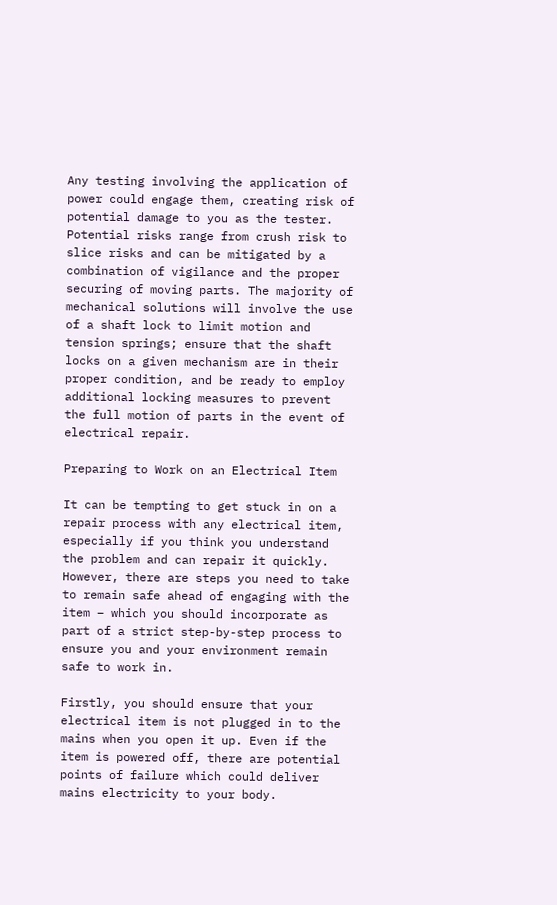Any testing involving the application of power could engage them, creating risk of potential damage to you as the tester. Potential risks range from crush risk to slice risks and can be mitigated by a combination of vigilance and the proper securing of moving parts. The majority of mechanical solutions will involve the use of a shaft lock to limit motion and tension springs; ensure that the shaft locks on a given mechanism are in their proper condition, and be ready to employ additional locking measures to prevent the full motion of parts in the event of electrical repair.

Preparing to Work on an Electrical Item

It can be tempting to get stuck in on a repair process with any electrical item, especially if you think you understand the problem and can repair it quickly. However, there are steps you need to take to remain safe ahead of engaging with the item – which you should incorporate as part of a strict step-by-step process to ensure you and your environment remain safe to work in.

Firstly, you should ensure that your electrical item is not plugged in to the mains when you open it up. Even if the item is powered off, there are potential points of failure which could deliver mains electricity to your body.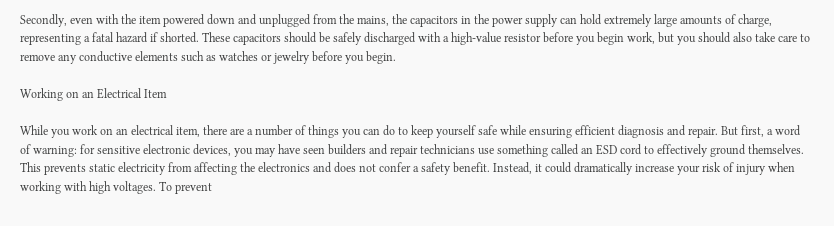Secondly, even with the item powered down and unplugged from the mains, the capacitors in the power supply can hold extremely large amounts of charge, representing a fatal hazard if shorted. These capacitors should be safely discharged with a high-value resistor before you begin work, but you should also take care to remove any conductive elements such as watches or jewelry before you begin.

Working on an Electrical Item

While you work on an electrical item, there are a number of things you can do to keep yourself safe while ensuring efficient diagnosis and repair. But first, a word of warning: for sensitive electronic devices, you may have seen builders and repair technicians use something called an ESD cord to effectively ground themselves. This prevents static electricity from affecting the electronics and does not confer a safety benefit. Instead, it could dramatically increase your risk of injury when working with high voltages. To prevent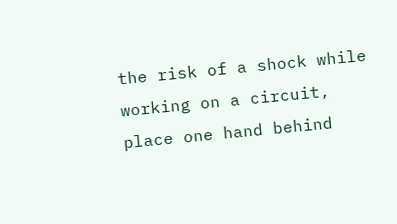the risk of a shock while working on a circuit, place one hand behind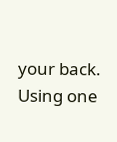your back. Using one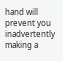hand will prevent you inadvertently making a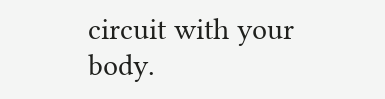circuit with your body.